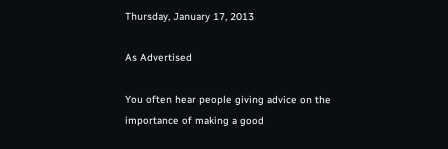Thursday, January 17, 2013

As Advertised

You often hear people giving advice on the importance of making a good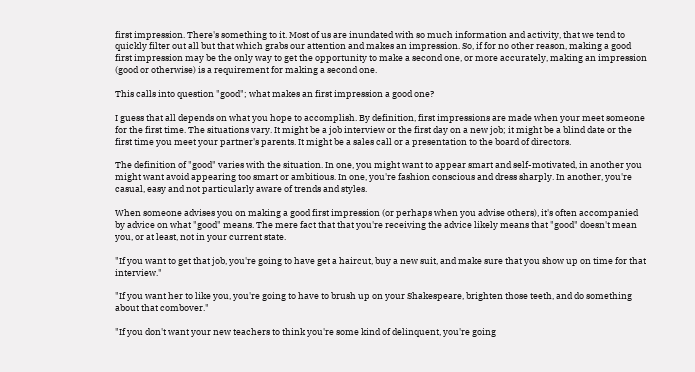first impression. There's something to it. Most of us are inundated with so much information and activity, that we tend to quickly filter out all but that which grabs our attention and makes an impression. So, if for no other reason, making a good first impression may be the only way to get the opportunity to make a second one, or more accurately, making an impression (good or otherwise) is a requirement for making a second one.

This calls into question "good"; what makes an first impression a good one?

I guess that all depends on what you hope to accomplish. By definition, first impressions are made when your meet someone for the first time. The situations vary. It might be a job interview or the first day on a new job; it might be a blind date or the first time you meet your partner's parents. It might be a sales call or a presentation to the board of directors.

The definition of "good" varies with the situation. In one, you might want to appear smart and self-motivated, in another you might want avoid appearing too smart or ambitious. In one, you're fashion conscious and dress sharply. In another, you're casual, easy and not particularly aware of trends and styles.

When someone advises you on making a good first impression (or perhaps when you advise others), it's often accompanied by advice on what "good" means. The mere fact that that you're receiving the advice likely means that "good" doesn't mean you, or at least, not in your current state.

"If you want to get that job, you're going to have get a haircut, buy a new suit, and make sure that you show up on time for that interview."

"If you want her to like you, you're going to have to brush up on your Shakespeare, brighten those teeth, and do something about that combover."

"If you don't want your new teachers to think you're some kind of delinquent, you're going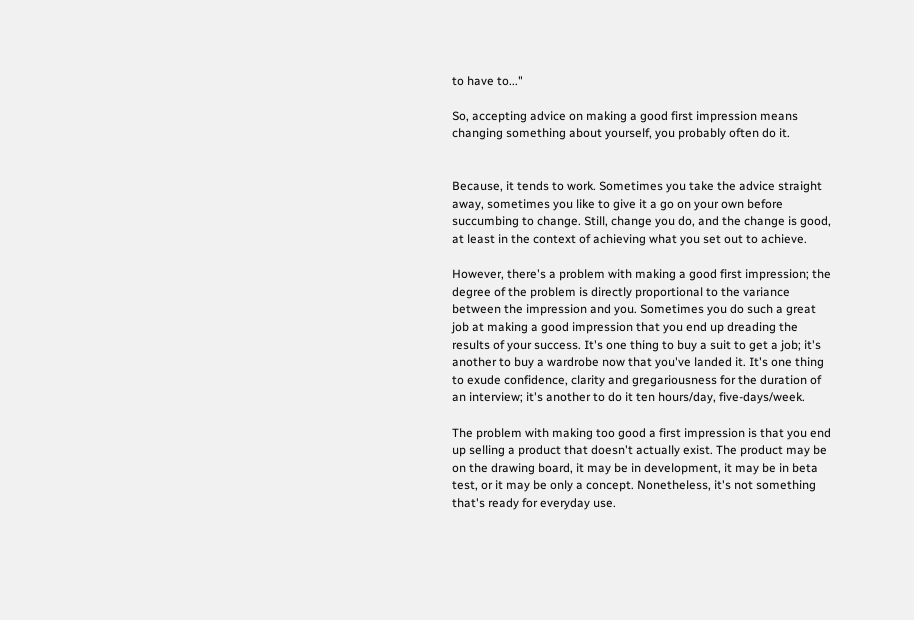to have to..."

So, accepting advice on making a good first impression means changing something about yourself, you probably often do it.


Because, it tends to work. Sometimes you take the advice straight away, sometimes you like to give it a go on your own before succumbing to change. Still, change you do, and the change is good, at least in the context of achieving what you set out to achieve.

However, there's a problem with making a good first impression; the degree of the problem is directly proportional to the variance between the impression and you. Sometimes you do such a great job at making a good impression that you end up dreading the results of your success. It's one thing to buy a suit to get a job; it's another to buy a wardrobe now that you've landed it. It's one thing to exude confidence, clarity and gregariousness for the duration of an interview; it's another to do it ten hours/day, five-days/week.

The problem with making too good a first impression is that you end up selling a product that doesn't actually exist. The product may be on the drawing board, it may be in development, it may be in beta test, or it may be only a concept. Nonetheless, it's not something that's ready for everyday use.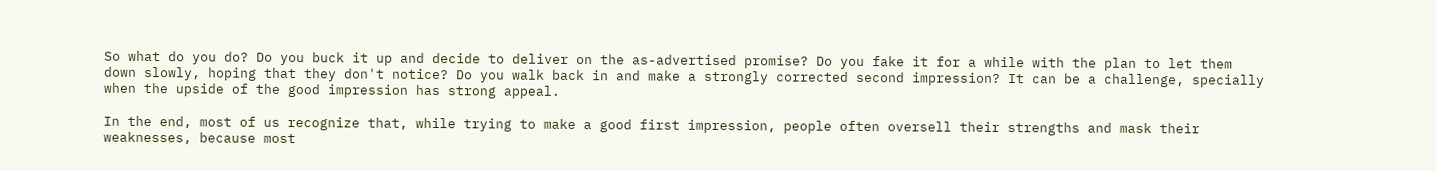So what do you do? Do you buck it up and decide to deliver on the as-advertised promise? Do you fake it for a while with the plan to let them down slowly, hoping that they don't notice? Do you walk back in and make a strongly corrected second impression? It can be a challenge, specially when the upside of the good impression has strong appeal.

In the end, most of us recognize that, while trying to make a good first impression, people often oversell their strengths and mask their weaknesses, because most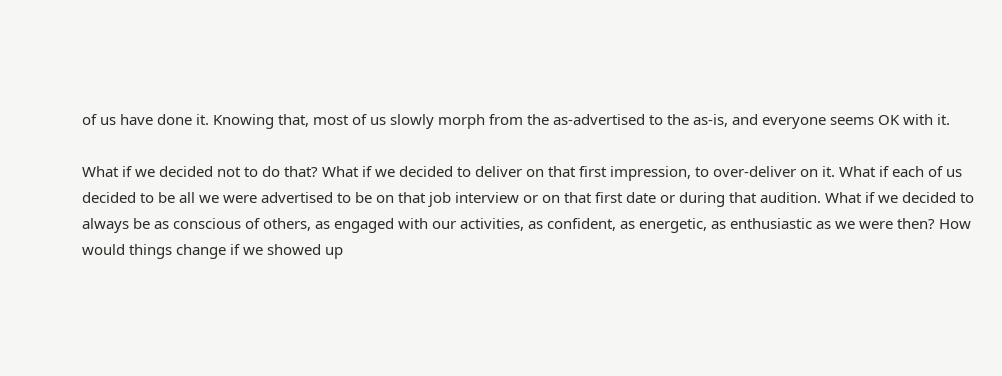of us have done it. Knowing that, most of us slowly morph from the as-advertised to the as-is, and everyone seems OK with it.

What if we decided not to do that? What if we decided to deliver on that first impression, to over-deliver on it. What if each of us decided to be all we were advertised to be on that job interview or on that first date or during that audition. What if we decided to always be as conscious of others, as engaged with our activities, as confident, as energetic, as enthusiastic as we were then? How would things change if we showed up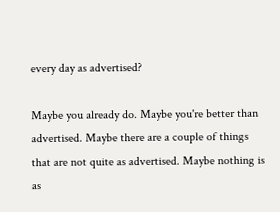every day as advertised?

Maybe you already do. Maybe you're better than advertised. Maybe there are a couple of things that are not quite as advertised. Maybe nothing is as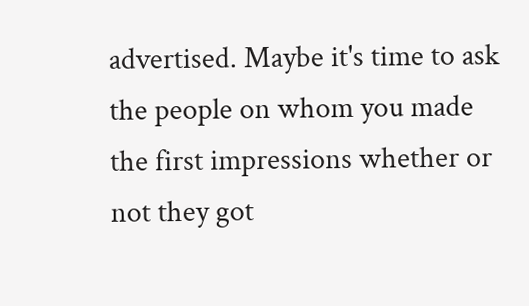advertised. Maybe it's time to ask the people on whom you made the first impressions whether or not they got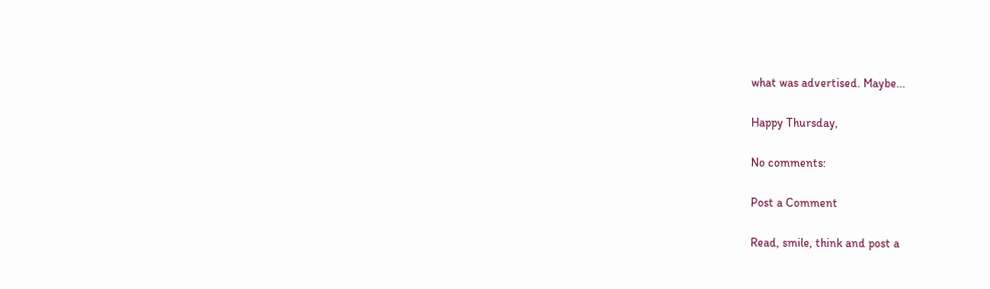what was advertised. Maybe...

Happy Thursday,

No comments:

Post a Comment

Read, smile, think and post a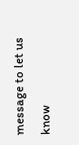message to let us know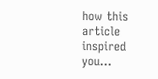how this article inspired you...